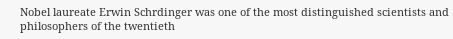Nobel laureate Erwin Schrdinger was one of the most distinguished scientists and philosophers of the twentieth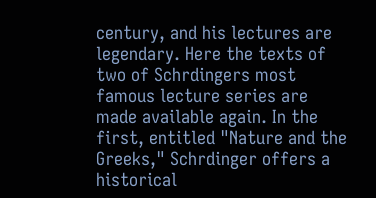century, and his lectures are legendary. Here the texts of two of Schrdingers most famous lecture series are made available again. In the first, entitled "Nature and the Greeks," Schrdinger offers a historical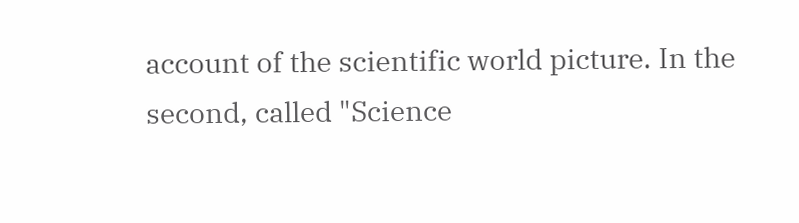account of the scientific world picture. In the second, called "Science